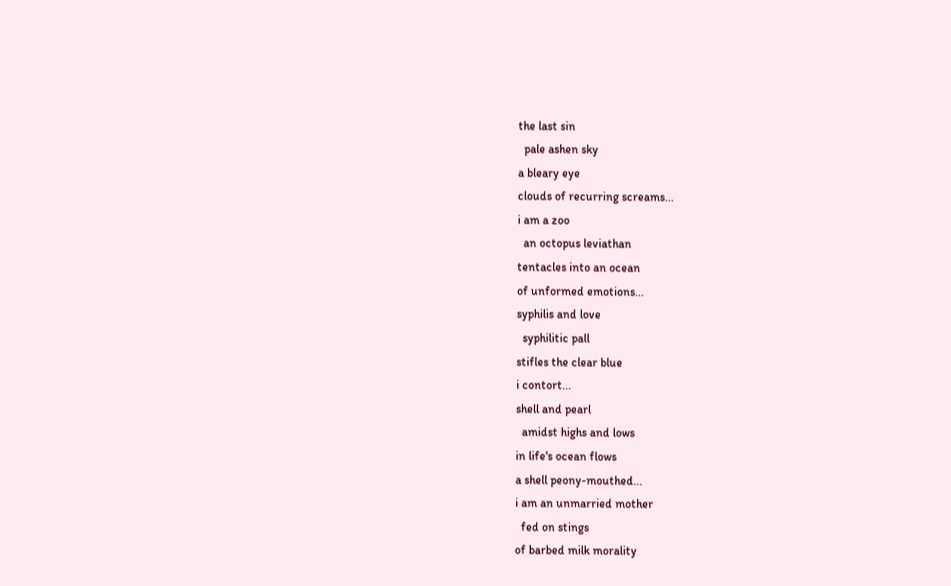the last sin
  pale ashen sky
a bleary eye
clouds of recurring screams...
i am a zoo
  an octopus leviathan
tentacles into an ocean
of unformed emotions...
syphilis and love
  syphilitic pall
stifles the clear blue
i contort...
shell and pearl
  amidst highs and lows
in life's ocean flows
a shell peony-mouthed...
i am an unmarried mother
  fed on stings
of barbed milk morality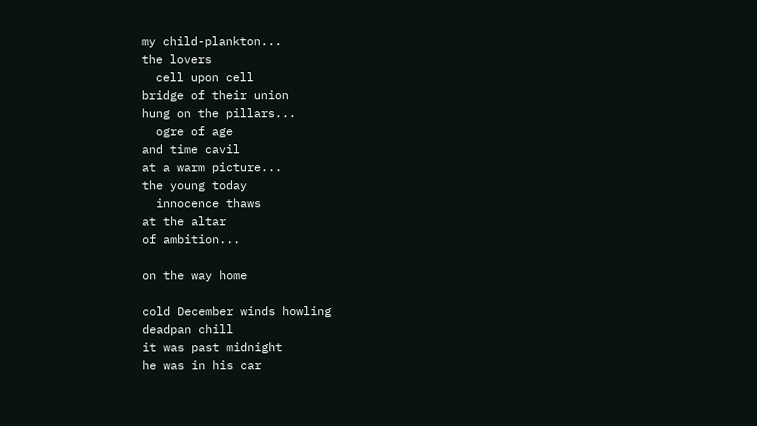my child-plankton...
the lovers
  cell upon cell
bridge of their union
hung on the pillars...
  ogre of age
and time cavil
at a warm picture...
the young today
  innocence thaws
at the altar
of ambition...

on the way home

cold December winds howling
deadpan chill
it was past midnight
he was in his car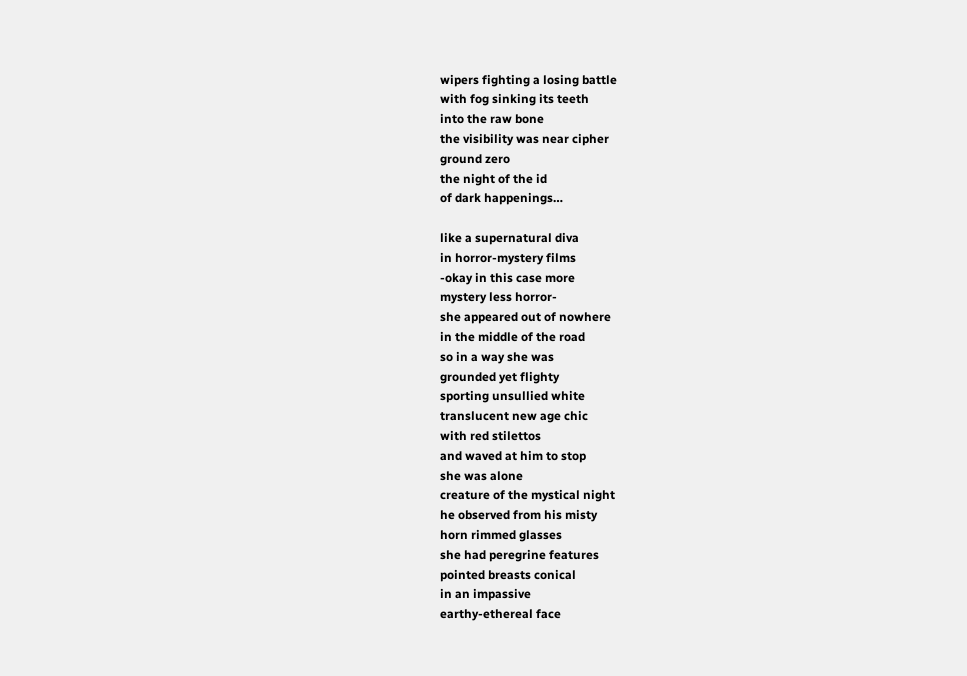wipers fighting a losing battle
with fog sinking its teeth
into the raw bone
the visibility was near cipher
ground zero
the night of the id
of dark happenings…

like a supernatural diva
in horror-mystery films
-okay in this case more
mystery less horror-
she appeared out of nowhere
in the middle of the road
so in a way she was
grounded yet flighty
sporting unsullied white
translucent new age chic
with red stilettos
and waved at him to stop
she was alone
creature of the mystical night
he observed from his misty
horn rimmed glasses
she had peregrine features
pointed breasts conical
in an impassive
earthy-ethereal face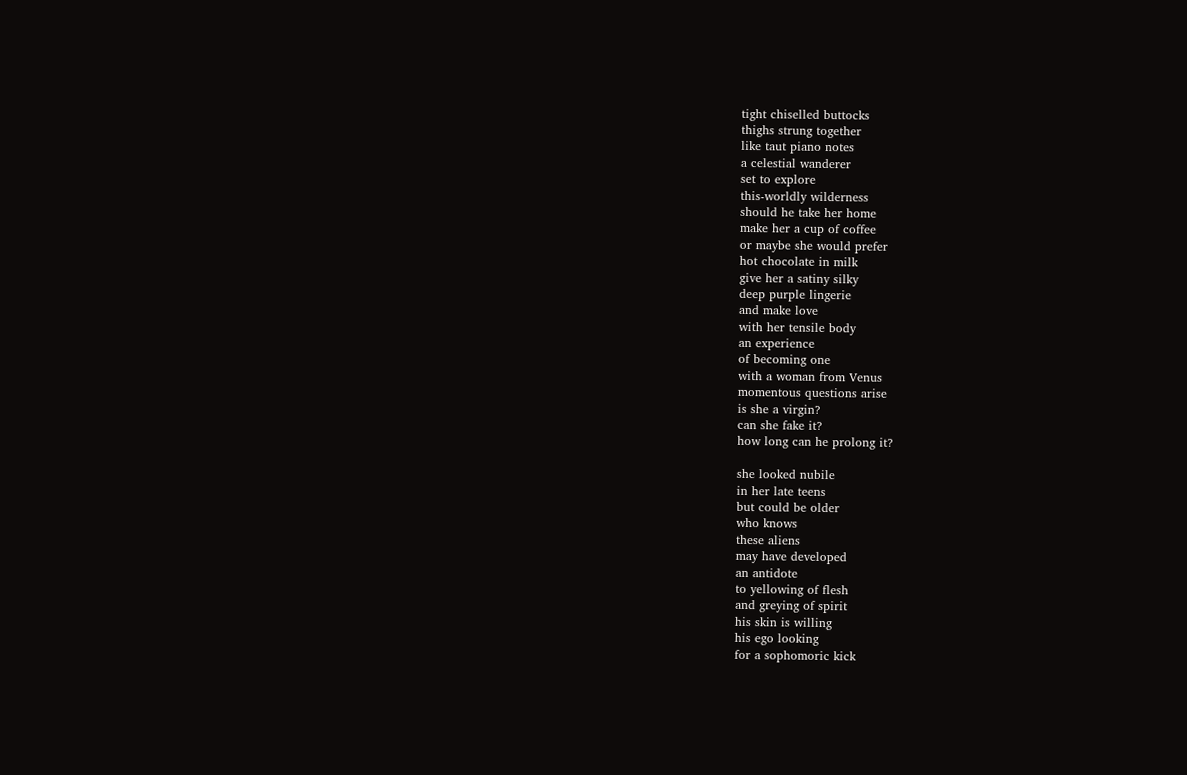tight chiselled buttocks
thighs strung together
like taut piano notes
a celestial wanderer
set to explore
this-worldly wilderness
should he take her home
make her a cup of coffee
or maybe she would prefer
hot chocolate in milk
give her a satiny silky
deep purple lingerie
and make love
with her tensile body
an experience
of becoming one
with a woman from Venus
momentous questions arise
is she a virgin?
can she fake it?
how long can he prolong it?

she looked nubile
in her late teens
but could be older
who knows
these aliens
may have developed
an antidote
to yellowing of flesh
and greying of spirit
his skin is willing
his ego looking
for a sophomoric kick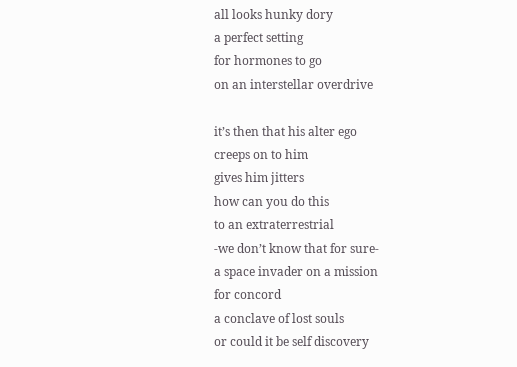all looks hunky dory
a perfect setting
for hormones to go
on an interstellar overdrive

it’s then that his alter ego
creeps on to him
gives him jitters
how can you do this
to an extraterrestrial
-we don’t know that for sure-
a space invader on a mission
for concord
a conclave of lost souls
or could it be self discovery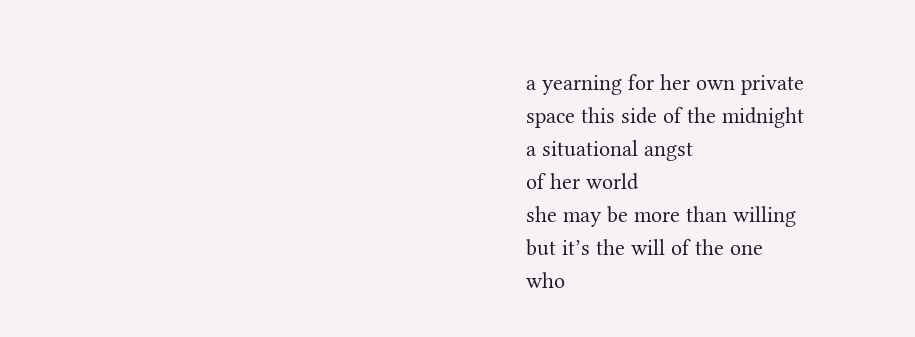a yearning for her own private
space this side of the midnight
a situational angst
of her world
she may be more than willing
but it’s the will of the one
who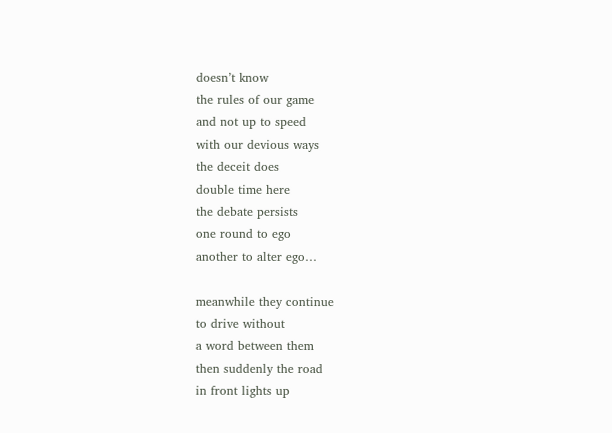doesn’t know
the rules of our game
and not up to speed
with our devious ways
the deceit does
double time here
the debate persists
one round to ego
another to alter ego…

meanwhile they continue
to drive without
a word between them
then suddenly the road
in front lights up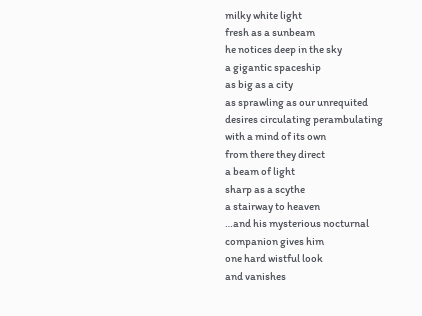milky white light
fresh as a sunbeam
he notices deep in the sky
a gigantic spaceship
as big as a city
as sprawling as our unrequited
desires circulating perambulating
with a mind of its own
from there they direct
a beam of light
sharp as a scythe
a stairway to heaven
…and his mysterious nocturnal
companion gives him
one hard wistful look
and vanishes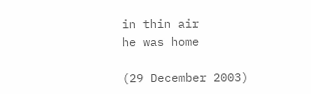in thin air
he was home

(29 December 2003)